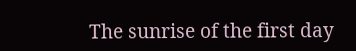The sunrise of the first day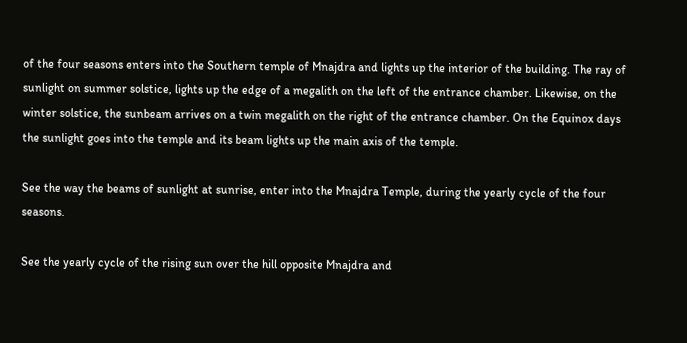of the four seasons enters into the Southern temple of Mnajdra and lights up the interior of the building. The ray of sunlight on summer solstice, lights up the edge of a megalith on the left of the entrance chamber. Likewise, on the winter solstice, the sunbeam arrives on a twin megalith on the right of the entrance chamber. On the Equinox days the sunlight goes into the temple and its beam lights up the main axis of the temple.

See the way the beams of sunlight at sunrise, enter into the Mnajdra Temple, during the yearly cycle of the four seasons.

See the yearly cycle of the rising sun over the hill opposite Mnajdra and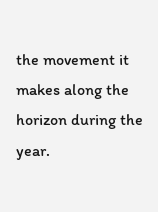the movement it makes along the horizon during the year.